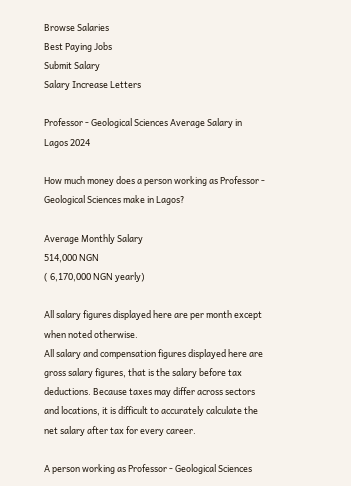Browse Salaries
Best Paying Jobs
Submit Salary
Salary Increase Letters

Professor - Geological Sciences Average Salary in Lagos 2024

How much money does a person working as Professor - Geological Sciences make in Lagos?

Average Monthly Salary
514,000 NGN
( 6,170,000 NGN yearly)

All salary figures displayed here are per month except when noted otherwise.
All salary and compensation figures displayed here are gross salary figures, that is the salary before tax deductions. Because taxes may differ across sectors and locations, it is difficult to accurately calculate the net salary after tax for every career.

A person working as Professor - Geological Sciences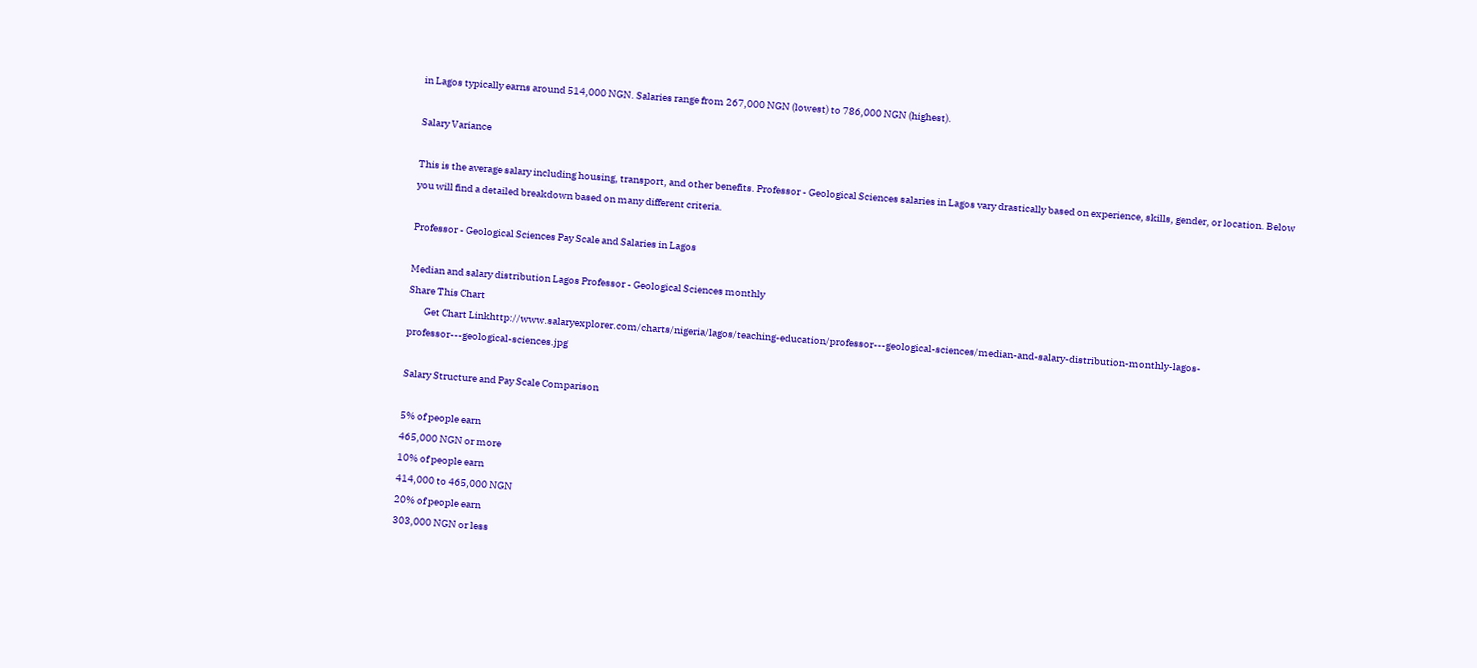in Lagos typically earns around 514,000 NGN. Salaries range from 267,000 NGN (lowest) to 786,000 NGN (highest).

Salary Variance

This is the average salary including housing, transport, and other benefits. Professor - Geological Sciences salaries in Lagos vary drastically based on experience, skills, gender, or location. Below you will find a detailed breakdown based on many different criteria.

Professor - Geological Sciences Pay Scale and Salaries in Lagos

Median and salary distribution Lagos Professor - Geological Sciences monthly
Share This Chart
        Get Chart Linkhttp://www.salaryexplorer.com/charts/nigeria/lagos/teaching-education/professor---geological-sciences/median-and-salary-distribution-monthly-lagos-professor---geological-sciences.jpg

Salary Structure and Pay Scale Comparison

5% of people earn
465,000 NGN or more
10% of people earn
414,000 to 465,000 NGN
20% of people earn
303,000 NGN or less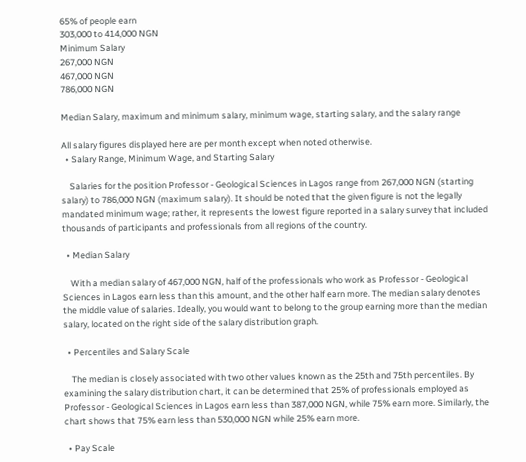65% of people earn
303,000 to 414,000 NGN
Minimum Salary
267,000 NGN
467,000 NGN
786,000 NGN

Median Salary, maximum and minimum salary, minimum wage, starting salary, and the salary range

All salary figures displayed here are per month except when noted otherwise.
  • Salary Range, Minimum Wage, and Starting Salary

    Salaries for the position Professor - Geological Sciences in Lagos range from 267,000 NGN (starting salary) to 786,000 NGN (maximum salary). It should be noted that the given figure is not the legally mandated minimum wage; rather, it represents the lowest figure reported in a salary survey that included thousands of participants and professionals from all regions of the country.

  • Median Salary

    With a median salary of 467,000 NGN, half of the professionals who work as Professor - Geological Sciences in Lagos earn less than this amount, and the other half earn more. The median salary denotes the middle value of salaries. Ideally, you would want to belong to the group earning more than the median salary, located on the right side of the salary distribution graph.

  • Percentiles and Salary Scale

    The median is closely associated with two other values known as the 25th and 75th percentiles. By examining the salary distribution chart, it can be determined that 25% of professionals employed as Professor - Geological Sciences in Lagos earn less than 387,000 NGN, while 75% earn more. Similarly, the chart shows that 75% earn less than 530,000 NGN while 25% earn more.

  • Pay Scale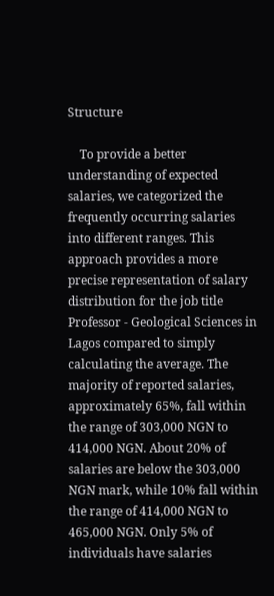Structure

    To provide a better understanding of expected salaries, we categorized the frequently occurring salaries into different ranges. This approach provides a more precise representation of salary distribution for the job title Professor - Geological Sciences in Lagos compared to simply calculating the average. The majority of reported salaries, approximately 65%, fall within the range of 303,000 NGN to 414,000 NGN. About 20% of salaries are below the 303,000 NGN mark, while 10% fall within the range of 414,000 NGN to 465,000 NGN. Only 5% of individuals have salaries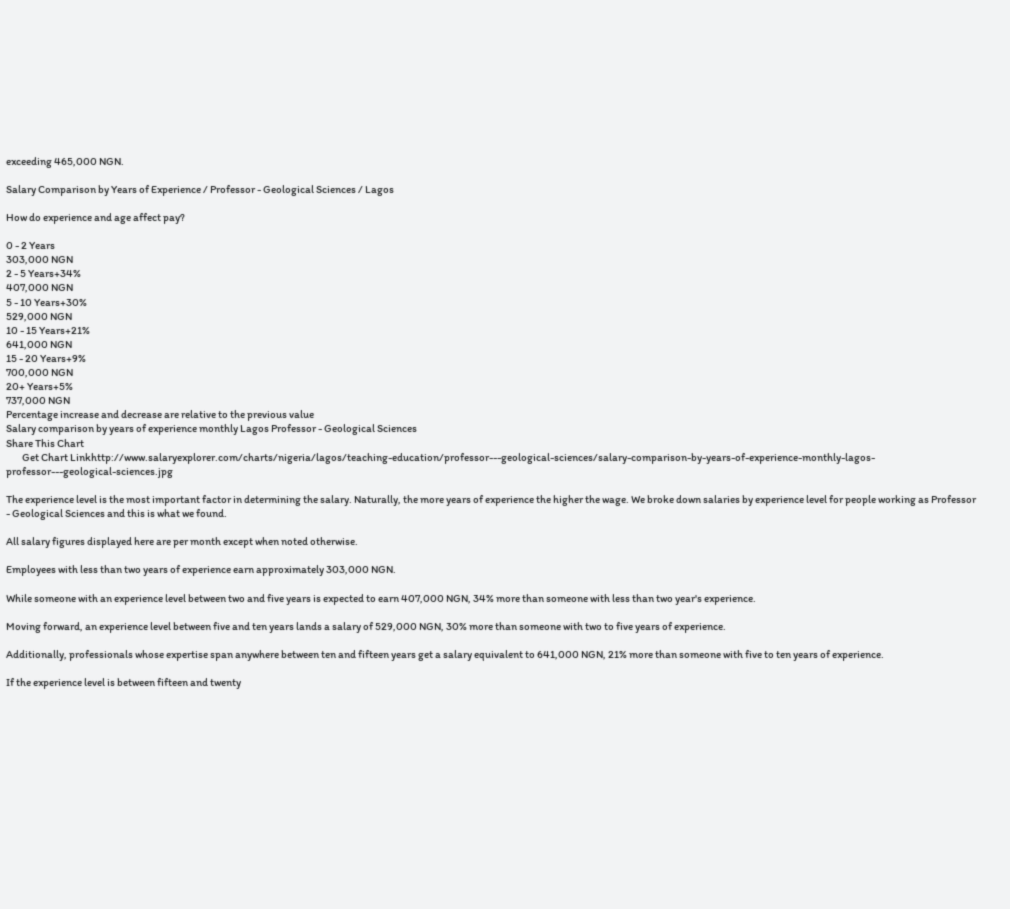exceeding 465,000 NGN.

Salary Comparison by Years of Experience / Professor - Geological Sciences / Lagos

How do experience and age affect pay?

0 - 2 Years
303,000 NGN
2 - 5 Years+34%
407,000 NGN
5 - 10 Years+30%
529,000 NGN
10 - 15 Years+21%
641,000 NGN
15 - 20 Years+9%
700,000 NGN
20+ Years+5%
737,000 NGN
Percentage increase and decrease are relative to the previous value
Salary comparison by years of experience monthly Lagos Professor - Geological Sciences
Share This Chart
        Get Chart Linkhttp://www.salaryexplorer.com/charts/nigeria/lagos/teaching-education/professor---geological-sciences/salary-comparison-by-years-of-experience-monthly-lagos-professor---geological-sciences.jpg

The experience level is the most important factor in determining the salary. Naturally, the more years of experience the higher the wage. We broke down salaries by experience level for people working as Professor - Geological Sciences and this is what we found.

All salary figures displayed here are per month except when noted otherwise.

Employees with less than two years of experience earn approximately 303,000 NGN.

While someone with an experience level between two and five years is expected to earn 407,000 NGN, 34% more than someone with less than two year's experience.

Moving forward, an experience level between five and ten years lands a salary of 529,000 NGN, 30% more than someone with two to five years of experience.

Additionally, professionals whose expertise span anywhere between ten and fifteen years get a salary equivalent to 641,000 NGN, 21% more than someone with five to ten years of experience.

If the experience level is between fifteen and twenty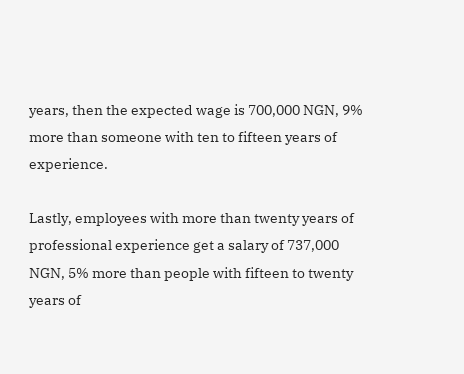years, then the expected wage is 700,000 NGN, 9% more than someone with ten to fifteen years of experience.

Lastly, employees with more than twenty years of professional experience get a salary of 737,000 NGN, 5% more than people with fifteen to twenty years of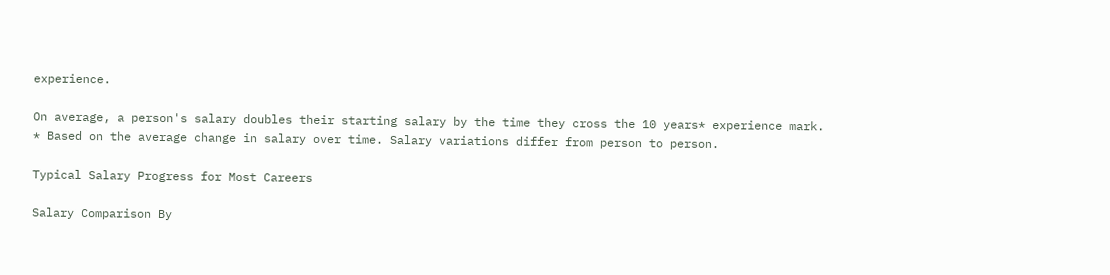experience.

On average, a person's salary doubles their starting salary by the time they cross the 10 years* experience mark.
* Based on the average change in salary over time. Salary variations differ from person to person.

Typical Salary Progress for Most Careers

Salary Comparison By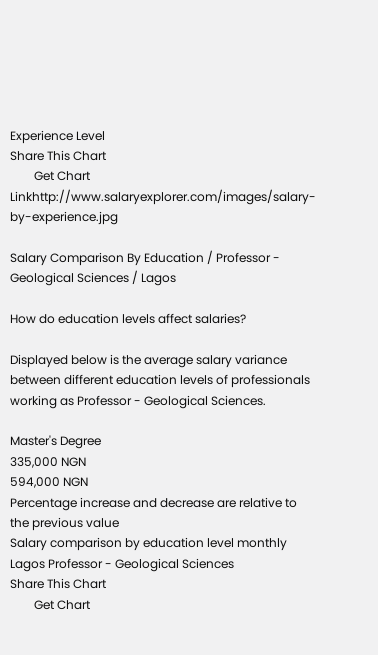Experience Level
Share This Chart
        Get Chart Linkhttp://www.salaryexplorer.com/images/salary-by-experience.jpg

Salary Comparison By Education / Professor - Geological Sciences / Lagos

How do education levels affect salaries?

Displayed below is the average salary variance between different education levels of professionals working as Professor - Geological Sciences.

Master's Degree
335,000 NGN
594,000 NGN
Percentage increase and decrease are relative to the previous value
Salary comparison by education level monthly Lagos Professor - Geological Sciences
Share This Chart
        Get Chart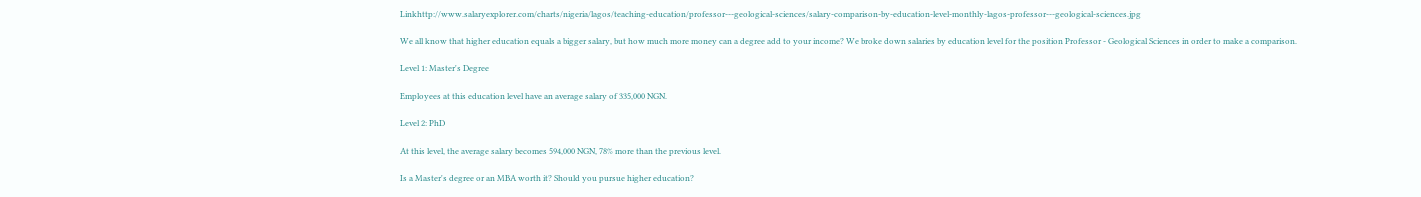Linkhttp://www.salaryexplorer.com/charts/nigeria/lagos/teaching-education/professor---geological-sciences/salary-comparison-by-education-level-monthly-lagos-professor---geological-sciences.jpg

We all know that higher education equals a bigger salary, but how much more money can a degree add to your income? We broke down salaries by education level for the position Professor - Geological Sciences in order to make a comparison.

Level 1: Master's Degree

Employees at this education level have an average salary of 335,000 NGN.

Level 2: PhD

At this level, the average salary becomes 594,000 NGN, 78% more than the previous level.

Is a Master's degree or an MBA worth it? Should you pursue higher education?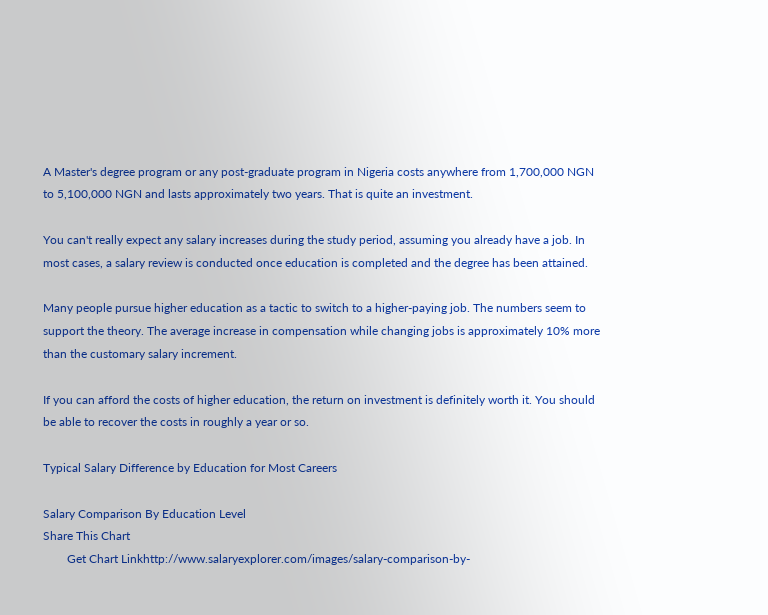A Master's degree program or any post-graduate program in Nigeria costs anywhere from 1,700,000 NGN to 5,100,000 NGN and lasts approximately two years. That is quite an investment.

You can't really expect any salary increases during the study period, assuming you already have a job. In most cases, a salary review is conducted once education is completed and the degree has been attained.

Many people pursue higher education as a tactic to switch to a higher-paying job. The numbers seem to support the theory. The average increase in compensation while changing jobs is approximately 10% more than the customary salary increment.

If you can afford the costs of higher education, the return on investment is definitely worth it. You should be able to recover the costs in roughly a year or so.

Typical Salary Difference by Education for Most Careers

Salary Comparison By Education Level
Share This Chart
        Get Chart Linkhttp://www.salaryexplorer.com/images/salary-comparison-by-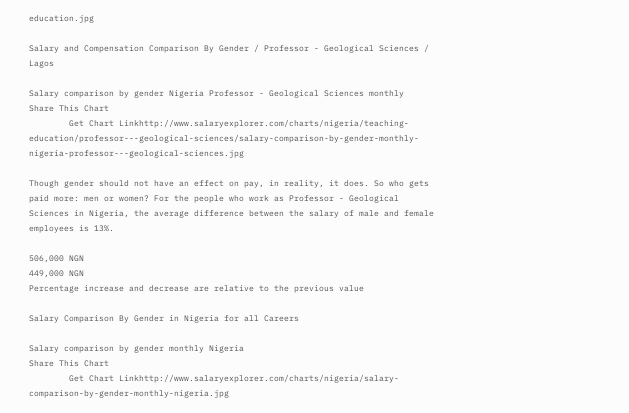education.jpg

Salary and Compensation Comparison By Gender / Professor - Geological Sciences / Lagos

Salary comparison by gender Nigeria Professor - Geological Sciences monthly
Share This Chart
        Get Chart Linkhttp://www.salaryexplorer.com/charts/nigeria/teaching-education/professor---geological-sciences/salary-comparison-by-gender-monthly-nigeria-professor---geological-sciences.jpg

Though gender should not have an effect on pay, in reality, it does. So who gets paid more: men or women? For the people who work as Professor - Geological Sciences in Nigeria, the average difference between the salary of male and female employees is 13%.

506,000 NGN
449,000 NGN
Percentage increase and decrease are relative to the previous value

Salary Comparison By Gender in Nigeria for all Careers

Salary comparison by gender monthly Nigeria
Share This Chart
        Get Chart Linkhttp://www.salaryexplorer.com/charts/nigeria/salary-comparison-by-gender-monthly-nigeria.jpg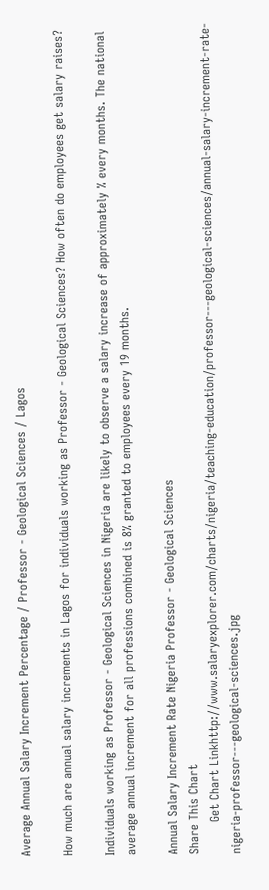Average Annual Salary Increment Percentage / Professor - Geological Sciences / Lagos

How much are annual salary increments in Lagos for individuals working as Professor - Geological Sciences? How often do employees get salary raises?

Individuals working as Professor - Geological Sciences in Nigeria are likely to observe a salary increase of approximately % every months. The national average annual increment for all professions combined is 8% granted to employees every 19 months.

Annual Salary Increment Rate Nigeria Professor - Geological Sciences
Share This Chart
        Get Chart Linkhttp://www.salaryexplorer.com/charts/nigeria/teaching-education/professor---geological-sciences/annual-salary-increment-rate-nigeria-professor---geological-sciences.jpg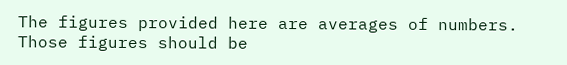The figures provided here are averages of numbers. Those figures should be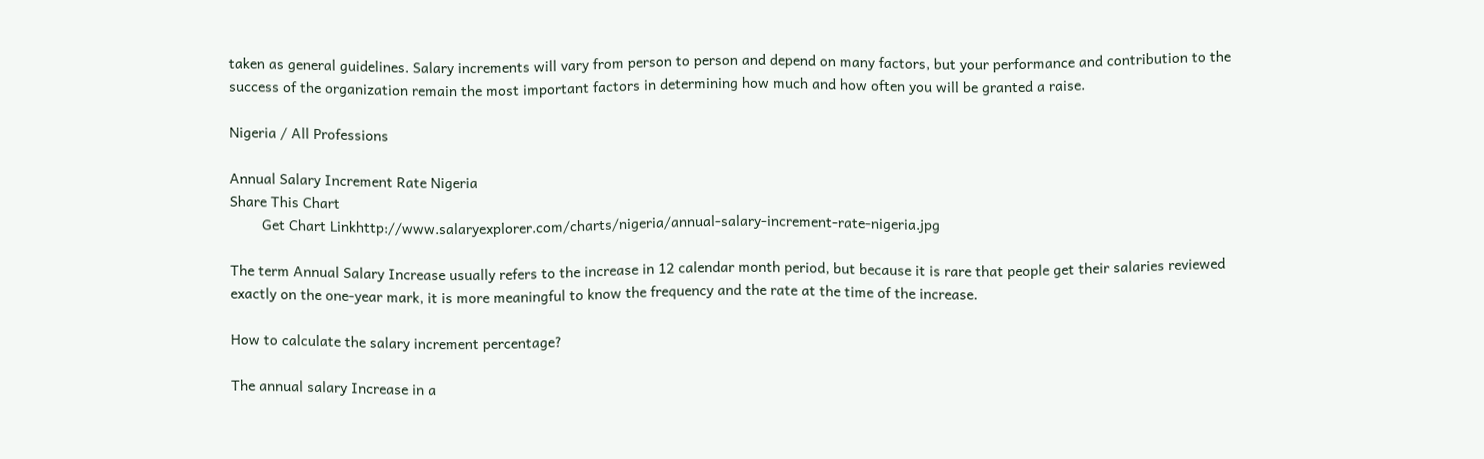taken as general guidelines. Salary increments will vary from person to person and depend on many factors, but your performance and contribution to the success of the organization remain the most important factors in determining how much and how often you will be granted a raise.

Nigeria / All Professions

Annual Salary Increment Rate Nigeria
Share This Chart
        Get Chart Linkhttp://www.salaryexplorer.com/charts/nigeria/annual-salary-increment-rate-nigeria.jpg

The term Annual Salary Increase usually refers to the increase in 12 calendar month period, but because it is rare that people get their salaries reviewed exactly on the one-year mark, it is more meaningful to know the frequency and the rate at the time of the increase.

How to calculate the salary increment percentage?

The annual salary Increase in a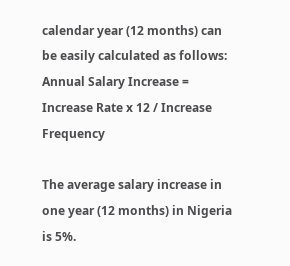calendar year (12 months) can be easily calculated as follows: Annual Salary Increase = Increase Rate x 12 / Increase Frequency

The average salary increase in one year (12 months) in Nigeria is 5%.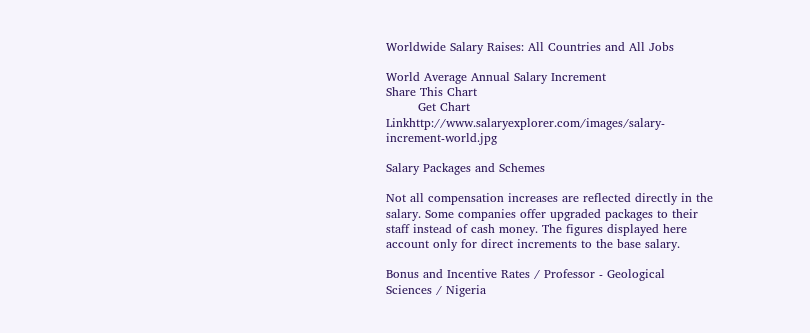Worldwide Salary Raises: All Countries and All Jobs

World Average Annual Salary Increment
Share This Chart
        Get Chart Linkhttp://www.salaryexplorer.com/images/salary-increment-world.jpg

Salary Packages and Schemes

Not all compensation increases are reflected directly in the salary. Some companies offer upgraded packages to their staff instead of cash money. The figures displayed here account only for direct increments to the base salary.

Bonus and Incentive Rates / Professor - Geological Sciences / Nigeria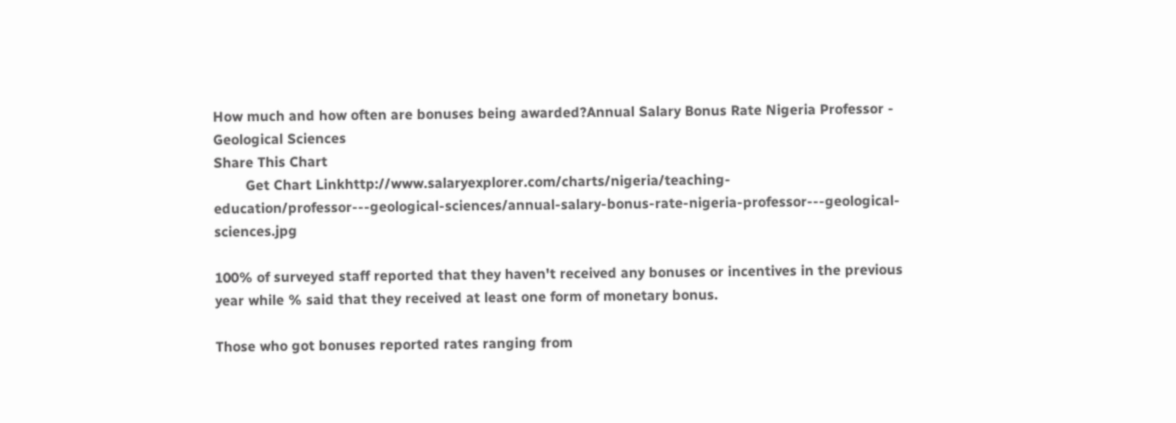How much and how often are bonuses being awarded?Annual Salary Bonus Rate Nigeria Professor - Geological Sciences
Share This Chart
        Get Chart Linkhttp://www.salaryexplorer.com/charts/nigeria/teaching-education/professor---geological-sciences/annual-salary-bonus-rate-nigeria-professor---geological-sciences.jpg

100% of surveyed staff reported that they haven't received any bonuses or incentives in the previous year while % said that they received at least one form of monetary bonus.

Those who got bonuses reported rates ranging from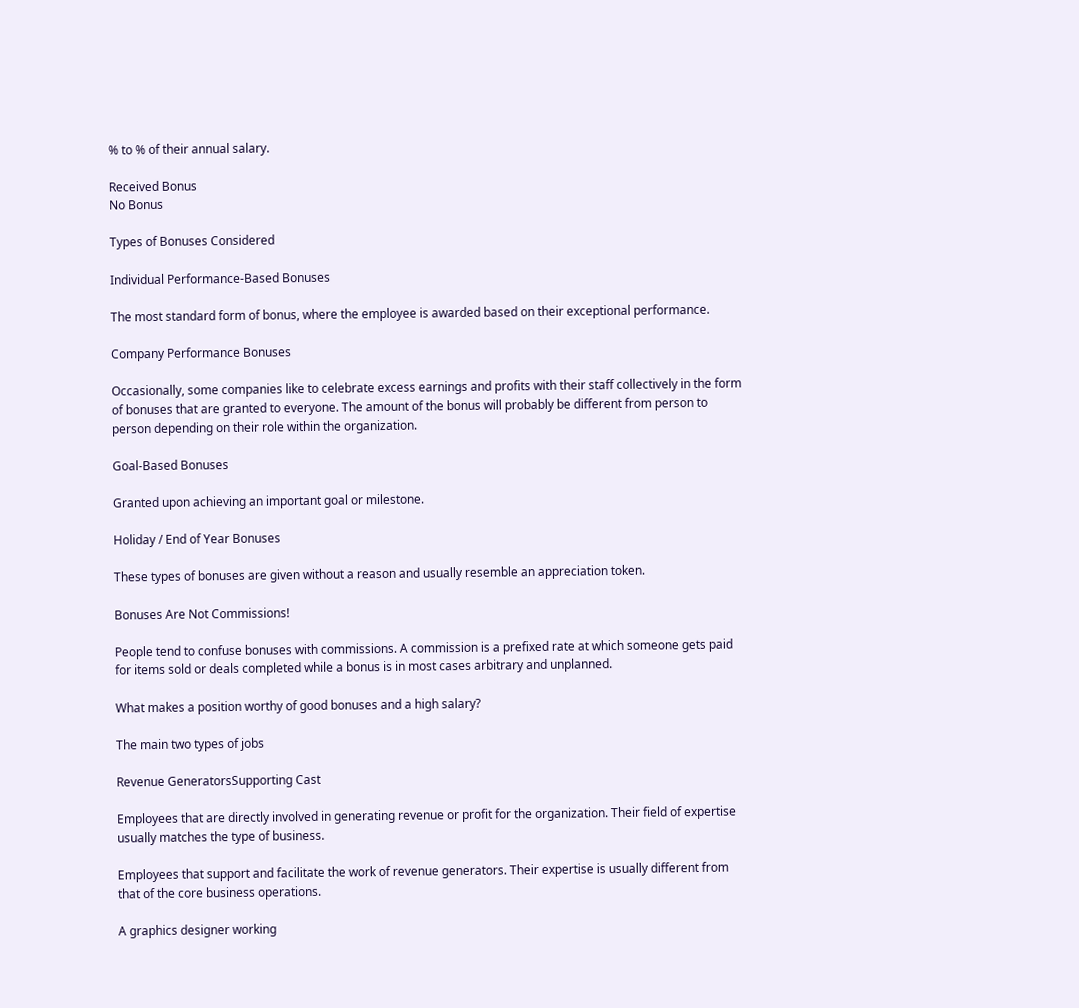% to % of their annual salary.

Received Bonus
No Bonus

Types of Bonuses Considered

Individual Performance-Based Bonuses

The most standard form of bonus, where the employee is awarded based on their exceptional performance.

Company Performance Bonuses

Occasionally, some companies like to celebrate excess earnings and profits with their staff collectively in the form of bonuses that are granted to everyone. The amount of the bonus will probably be different from person to person depending on their role within the organization.

Goal-Based Bonuses

Granted upon achieving an important goal or milestone.

Holiday / End of Year Bonuses

These types of bonuses are given without a reason and usually resemble an appreciation token.

Bonuses Are Not Commissions!

People tend to confuse bonuses with commissions. A commission is a prefixed rate at which someone gets paid for items sold or deals completed while a bonus is in most cases arbitrary and unplanned.

What makes a position worthy of good bonuses and a high salary?

The main two types of jobs

Revenue GeneratorsSupporting Cast

Employees that are directly involved in generating revenue or profit for the organization. Their field of expertise usually matches the type of business.

Employees that support and facilitate the work of revenue generators. Their expertise is usually different from that of the core business operations.

A graphics designer working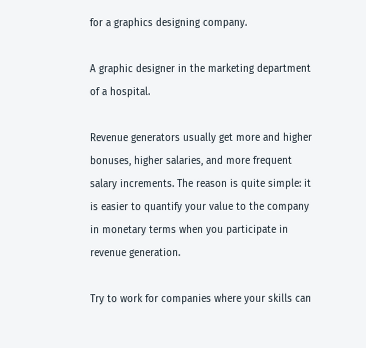for a graphics designing company.

A graphic designer in the marketing department of a hospital.

Revenue generators usually get more and higher bonuses, higher salaries, and more frequent salary increments. The reason is quite simple: it is easier to quantify your value to the company in monetary terms when you participate in revenue generation.

Try to work for companies where your skills can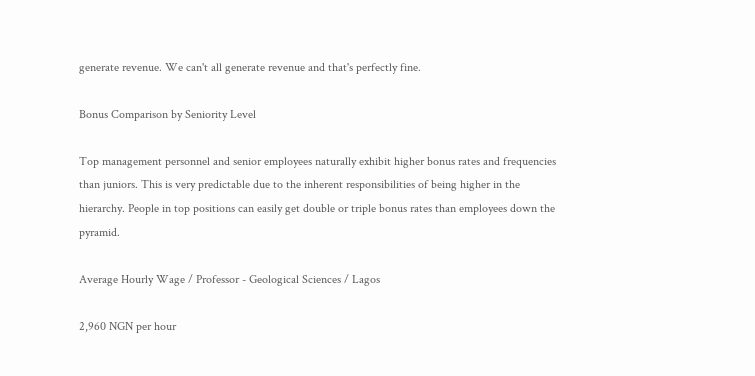generate revenue. We can't all generate revenue and that's perfectly fine.

Bonus Comparison by Seniority Level

Top management personnel and senior employees naturally exhibit higher bonus rates and frequencies than juniors. This is very predictable due to the inherent responsibilities of being higher in the hierarchy. People in top positions can easily get double or triple bonus rates than employees down the pyramid.

Average Hourly Wage / Professor - Geological Sciences / Lagos

2,960 NGN per hour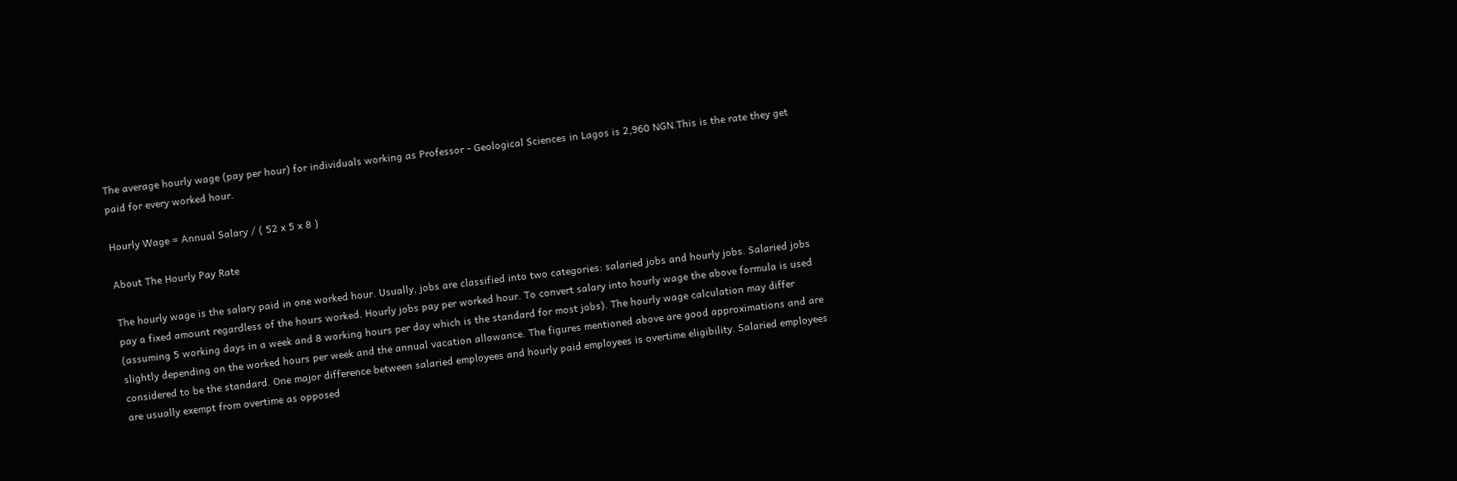The average hourly wage (pay per hour) for individuals working as Professor - Geological Sciences in Lagos is 2,960 NGN.This is the rate they get paid for every worked hour.

Hourly Wage = Annual Salary / ( 52 x 5 x 8 )

About The Hourly Pay Rate

The hourly wage is the salary paid in one worked hour. Usually, jobs are classified into two categories: salaried jobs and hourly jobs. Salaried jobs pay a fixed amount regardless of the hours worked. Hourly jobs pay per worked hour. To convert salary into hourly wage the above formula is used (assuming 5 working days in a week and 8 working hours per day which is the standard for most jobs). The hourly wage calculation may differ slightly depending on the worked hours per week and the annual vacation allowance. The figures mentioned above are good approximations and are considered to be the standard. One major difference between salaried employees and hourly paid employees is overtime eligibility. Salaried employees are usually exempt from overtime as opposed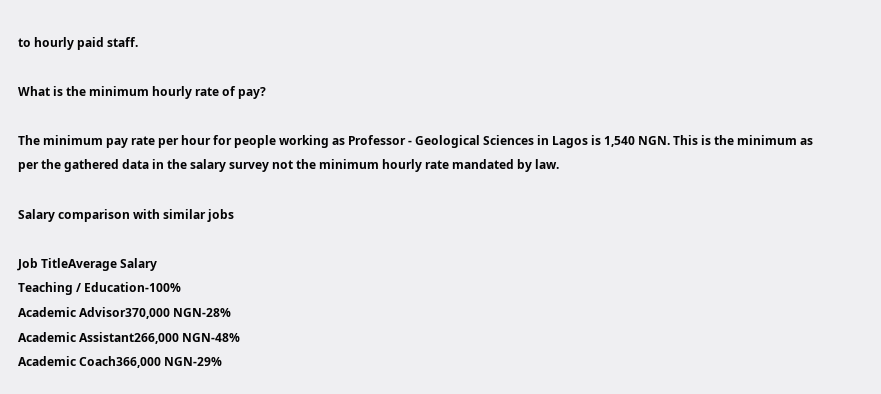to hourly paid staff.

What is the minimum hourly rate of pay?

The minimum pay rate per hour for people working as Professor - Geological Sciences in Lagos is 1,540 NGN. This is the minimum as per the gathered data in the salary survey not the minimum hourly rate mandated by law.

Salary comparison with similar jobs

Job TitleAverage Salary
Teaching / Education-100%
Academic Advisor370,000 NGN-28%
Academic Assistant266,000 NGN-48%
Academic Coach366,000 NGN-29%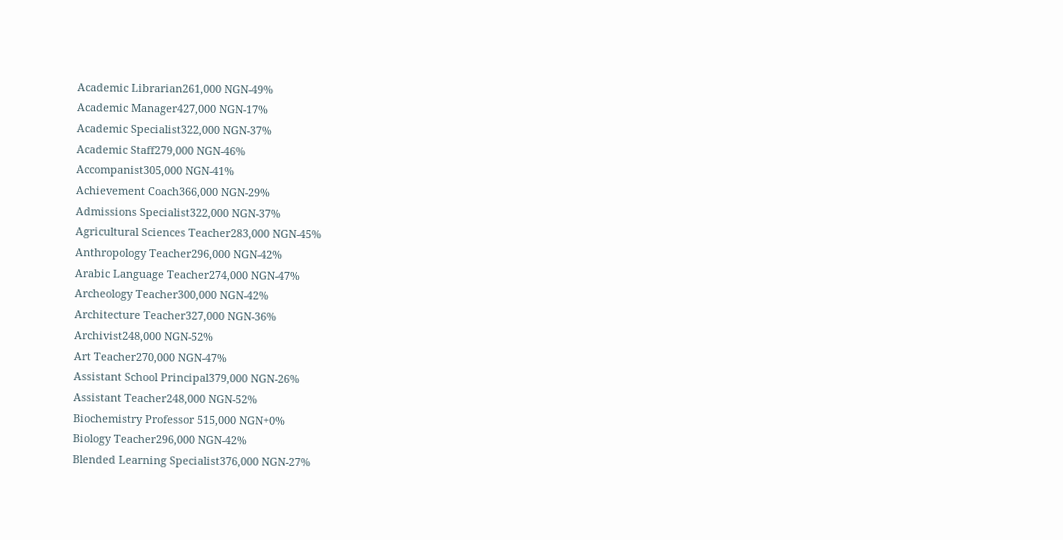Academic Librarian261,000 NGN-49%
Academic Manager427,000 NGN-17%
Academic Specialist322,000 NGN-37%
Academic Staff279,000 NGN-46%
Accompanist305,000 NGN-41%
Achievement Coach366,000 NGN-29%
Admissions Specialist322,000 NGN-37%
Agricultural Sciences Teacher283,000 NGN-45%
Anthropology Teacher296,000 NGN-42%
Arabic Language Teacher274,000 NGN-47%
Archeology Teacher300,000 NGN-42%
Architecture Teacher327,000 NGN-36%
Archivist248,000 NGN-52%
Art Teacher270,000 NGN-47%
Assistant School Principal379,000 NGN-26%
Assistant Teacher248,000 NGN-52%
Biochemistry Professor 515,000 NGN+0%
Biology Teacher296,000 NGN-42%
Blended Learning Specialist376,000 NGN-27%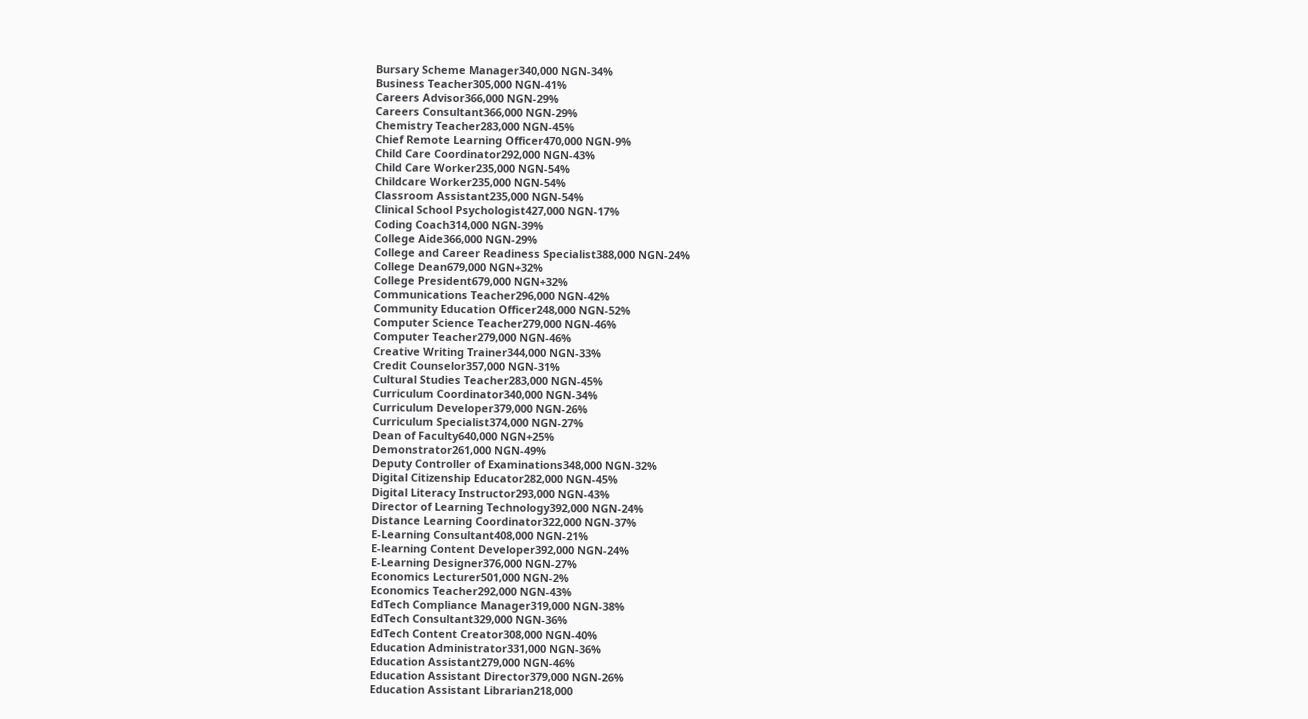Bursary Scheme Manager340,000 NGN-34%
Business Teacher305,000 NGN-41%
Careers Advisor366,000 NGN-29%
Careers Consultant366,000 NGN-29%
Chemistry Teacher283,000 NGN-45%
Chief Remote Learning Officer470,000 NGN-9%
Child Care Coordinator292,000 NGN-43%
Child Care Worker235,000 NGN-54%
Childcare Worker235,000 NGN-54%
Classroom Assistant235,000 NGN-54%
Clinical School Psychologist427,000 NGN-17%
Coding Coach314,000 NGN-39%
College Aide366,000 NGN-29%
College and Career Readiness Specialist388,000 NGN-24%
College Dean679,000 NGN+32%
College President679,000 NGN+32%
Communications Teacher296,000 NGN-42%
Community Education Officer248,000 NGN-52%
Computer Science Teacher279,000 NGN-46%
Computer Teacher279,000 NGN-46%
Creative Writing Trainer344,000 NGN-33%
Credit Counselor357,000 NGN-31%
Cultural Studies Teacher283,000 NGN-45%
Curriculum Coordinator340,000 NGN-34%
Curriculum Developer379,000 NGN-26%
Curriculum Specialist374,000 NGN-27%
Dean of Faculty640,000 NGN+25%
Demonstrator261,000 NGN-49%
Deputy Controller of Examinations348,000 NGN-32%
Digital Citizenship Educator282,000 NGN-45%
Digital Literacy Instructor293,000 NGN-43%
Director of Learning Technology392,000 NGN-24%
Distance Learning Coordinator322,000 NGN-37%
E-Learning Consultant408,000 NGN-21%
E-learning Content Developer392,000 NGN-24%
E-Learning Designer376,000 NGN-27%
Economics Lecturer501,000 NGN-2%
Economics Teacher292,000 NGN-43%
EdTech Compliance Manager319,000 NGN-38%
EdTech Consultant329,000 NGN-36%
EdTech Content Creator308,000 NGN-40%
Education Administrator331,000 NGN-36%
Education Assistant279,000 NGN-46%
Education Assistant Director379,000 NGN-26%
Education Assistant Librarian218,000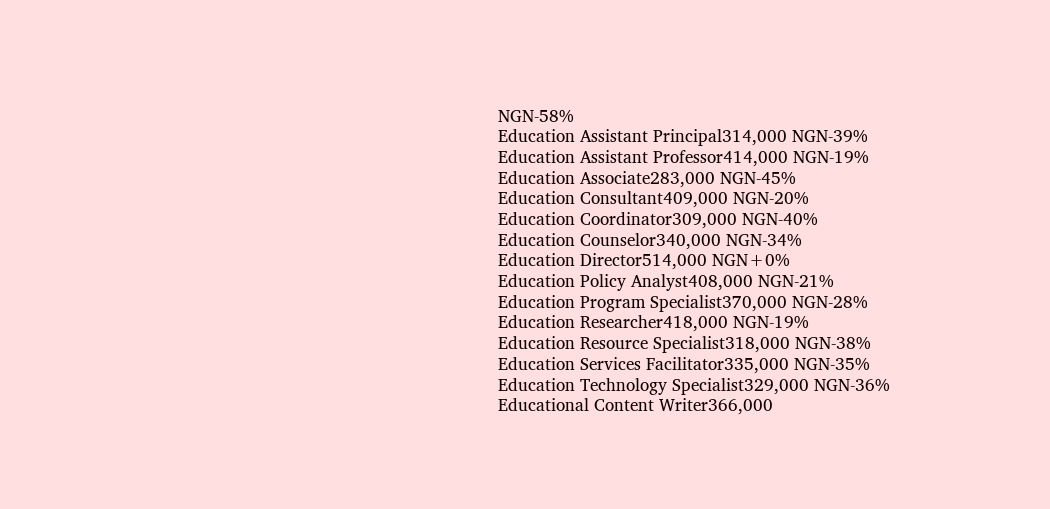NGN-58%
Education Assistant Principal314,000 NGN-39%
Education Assistant Professor414,000 NGN-19%
Education Associate283,000 NGN-45%
Education Consultant409,000 NGN-20%
Education Coordinator309,000 NGN-40%
Education Counselor340,000 NGN-34%
Education Director514,000 NGN+0%
Education Policy Analyst408,000 NGN-21%
Education Program Specialist370,000 NGN-28%
Education Researcher418,000 NGN-19%
Education Resource Specialist318,000 NGN-38%
Education Services Facilitator335,000 NGN-35%
Education Technology Specialist329,000 NGN-36%
Educational Content Writer366,000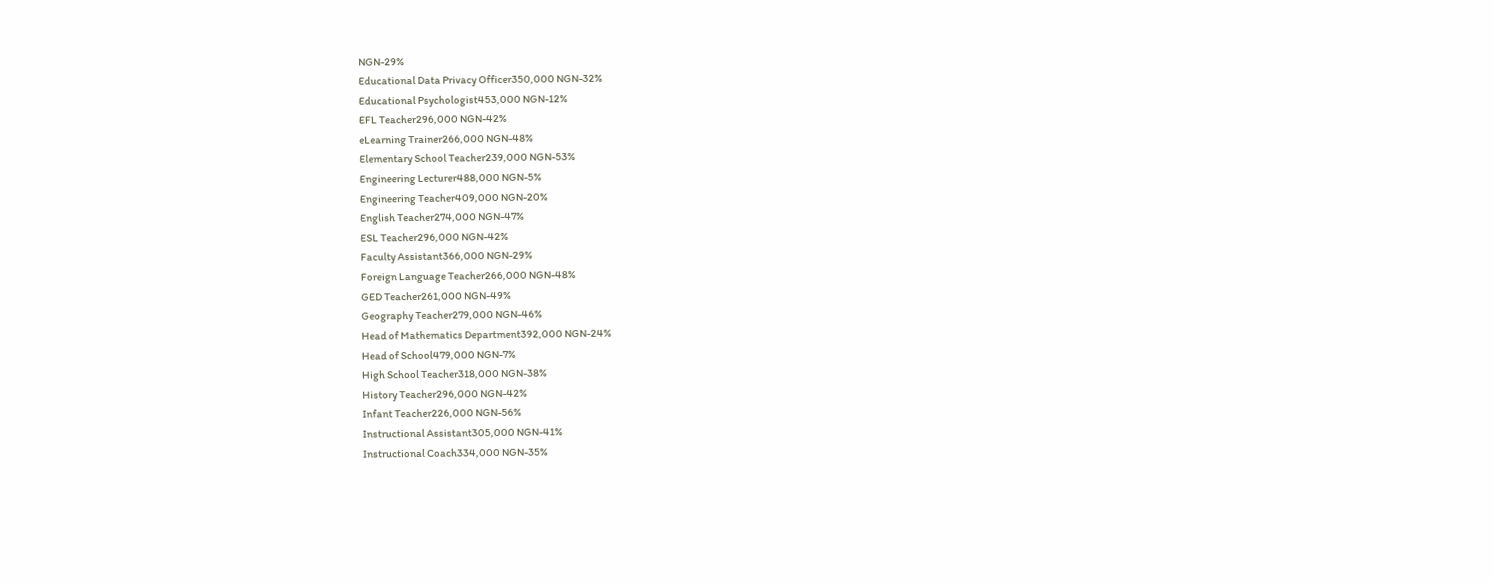NGN-29%
Educational Data Privacy Officer350,000 NGN-32%
Educational Psychologist453,000 NGN-12%
EFL Teacher296,000 NGN-42%
eLearning Trainer266,000 NGN-48%
Elementary School Teacher239,000 NGN-53%
Engineering Lecturer488,000 NGN-5%
Engineering Teacher409,000 NGN-20%
English Teacher274,000 NGN-47%
ESL Teacher296,000 NGN-42%
Faculty Assistant366,000 NGN-29%
Foreign Language Teacher266,000 NGN-48%
GED Teacher261,000 NGN-49%
Geography Teacher279,000 NGN-46%
Head of Mathematics Department392,000 NGN-24%
Head of School479,000 NGN-7%
High School Teacher318,000 NGN-38%
History Teacher296,000 NGN-42%
Infant Teacher226,000 NGN-56%
Instructional Assistant305,000 NGN-41%
Instructional Coach334,000 NGN-35%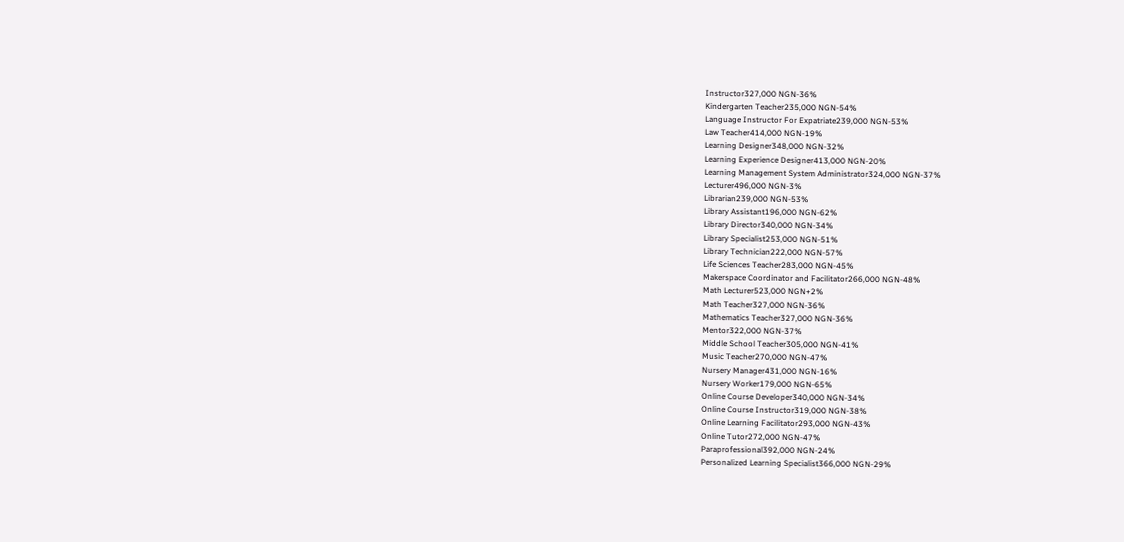Instructor327,000 NGN-36%
Kindergarten Teacher235,000 NGN-54%
Language Instructor For Expatriate239,000 NGN-53%
Law Teacher414,000 NGN-19%
Learning Designer348,000 NGN-32%
Learning Experience Designer413,000 NGN-20%
Learning Management System Administrator324,000 NGN-37%
Lecturer496,000 NGN-3%
Librarian239,000 NGN-53%
Library Assistant196,000 NGN-62%
Library Director340,000 NGN-34%
Library Specialist253,000 NGN-51%
Library Technician222,000 NGN-57%
Life Sciences Teacher283,000 NGN-45%
Makerspace Coordinator and Facilitator266,000 NGN-48%
Math Lecturer523,000 NGN+2%
Math Teacher327,000 NGN-36%
Mathematics Teacher327,000 NGN-36%
Mentor322,000 NGN-37%
Middle School Teacher305,000 NGN-41%
Music Teacher270,000 NGN-47%
Nursery Manager431,000 NGN-16%
Nursery Worker179,000 NGN-65%
Online Course Developer340,000 NGN-34%
Online Course Instructor319,000 NGN-38%
Online Learning Facilitator293,000 NGN-43%
Online Tutor272,000 NGN-47%
Paraprofessional392,000 NGN-24%
Personalized Learning Specialist366,000 NGN-29%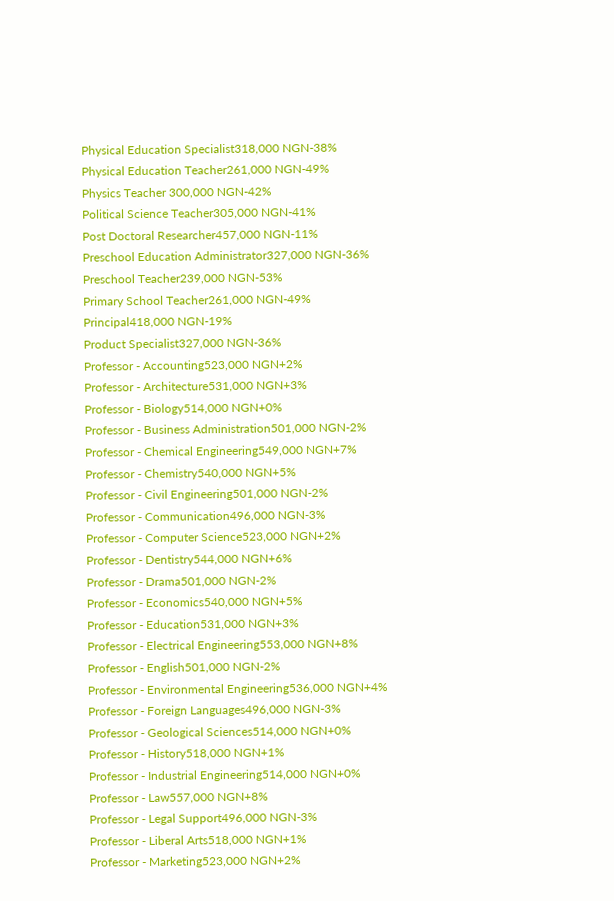Physical Education Specialist318,000 NGN-38%
Physical Education Teacher261,000 NGN-49%
Physics Teacher 300,000 NGN-42%
Political Science Teacher305,000 NGN-41%
Post Doctoral Researcher457,000 NGN-11%
Preschool Education Administrator327,000 NGN-36%
Preschool Teacher239,000 NGN-53%
Primary School Teacher261,000 NGN-49%
Principal418,000 NGN-19%
Product Specialist327,000 NGN-36%
Professor - Accounting523,000 NGN+2%
Professor - Architecture531,000 NGN+3%
Professor - Biology514,000 NGN+0%
Professor - Business Administration501,000 NGN-2%
Professor - Chemical Engineering549,000 NGN+7%
Professor - Chemistry540,000 NGN+5%
Professor - Civil Engineering501,000 NGN-2%
Professor - Communication496,000 NGN-3%
Professor - Computer Science523,000 NGN+2%
Professor - Dentistry544,000 NGN+6%
Professor - Drama501,000 NGN-2%
Professor - Economics540,000 NGN+5%
Professor - Education531,000 NGN+3%
Professor - Electrical Engineering553,000 NGN+8%
Professor - English501,000 NGN-2%
Professor - Environmental Engineering536,000 NGN+4%
Professor - Foreign Languages496,000 NGN-3%
Professor - Geological Sciences514,000 NGN+0%
Professor - History518,000 NGN+1%
Professor - Industrial Engineering514,000 NGN+0%
Professor - Law557,000 NGN+8%
Professor - Legal Support496,000 NGN-3%
Professor - Liberal Arts518,000 NGN+1%
Professor - Marketing523,000 NGN+2%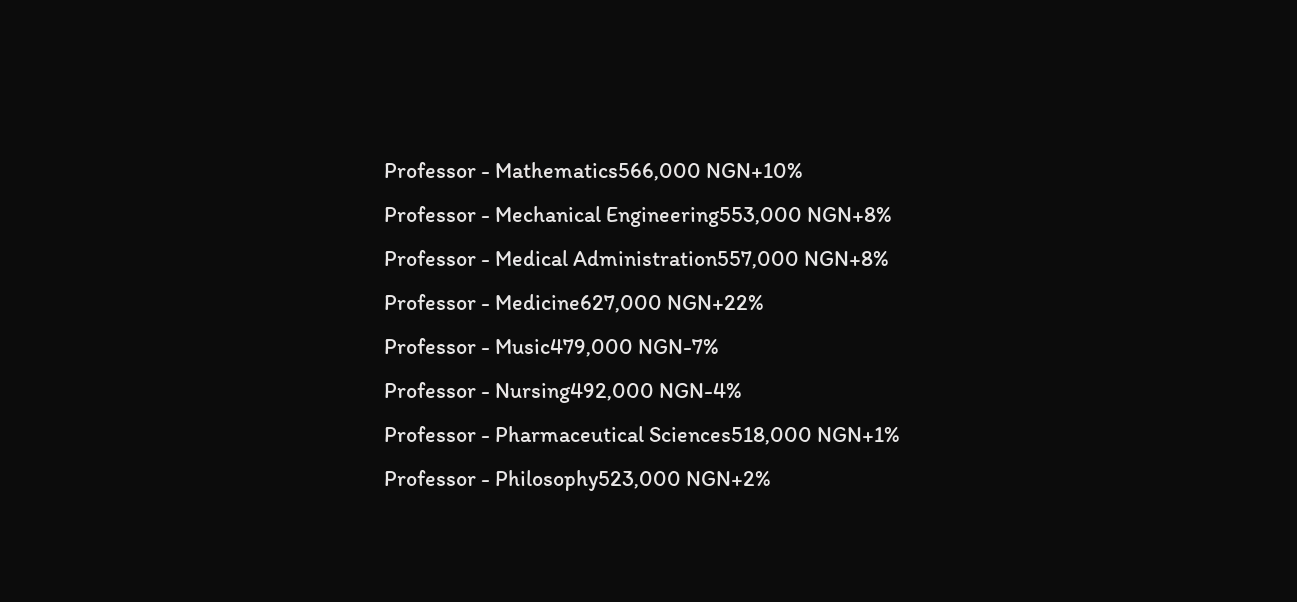Professor - Mathematics566,000 NGN+10%
Professor - Mechanical Engineering553,000 NGN+8%
Professor - Medical Administration557,000 NGN+8%
Professor - Medicine627,000 NGN+22%
Professor - Music479,000 NGN-7%
Professor - Nursing492,000 NGN-4%
Professor - Pharmaceutical Sciences518,000 NGN+1%
Professor - Philosophy523,000 NGN+2%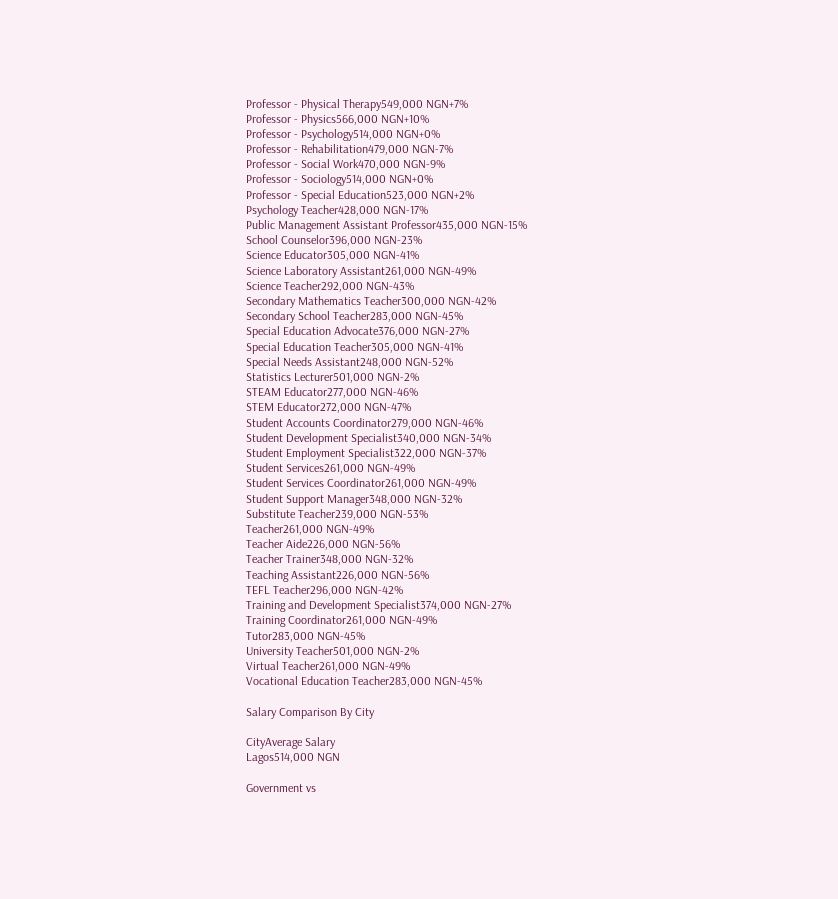Professor - Physical Therapy549,000 NGN+7%
Professor - Physics566,000 NGN+10%
Professor - Psychology514,000 NGN+0%
Professor - Rehabilitation479,000 NGN-7%
Professor - Social Work470,000 NGN-9%
Professor - Sociology514,000 NGN+0%
Professor - Special Education523,000 NGN+2%
Psychology Teacher428,000 NGN-17%
Public Management Assistant Professor435,000 NGN-15%
School Counselor396,000 NGN-23%
Science Educator305,000 NGN-41%
Science Laboratory Assistant261,000 NGN-49%
Science Teacher292,000 NGN-43%
Secondary Mathematics Teacher300,000 NGN-42%
Secondary School Teacher283,000 NGN-45%
Special Education Advocate376,000 NGN-27%
Special Education Teacher305,000 NGN-41%
Special Needs Assistant248,000 NGN-52%
Statistics Lecturer501,000 NGN-2%
STEAM Educator277,000 NGN-46%
STEM Educator272,000 NGN-47%
Student Accounts Coordinator279,000 NGN-46%
Student Development Specialist340,000 NGN-34%
Student Employment Specialist322,000 NGN-37%
Student Services261,000 NGN-49%
Student Services Coordinator261,000 NGN-49%
Student Support Manager348,000 NGN-32%
Substitute Teacher239,000 NGN-53%
Teacher261,000 NGN-49%
Teacher Aide226,000 NGN-56%
Teacher Trainer348,000 NGN-32%
Teaching Assistant226,000 NGN-56%
TEFL Teacher296,000 NGN-42%
Training and Development Specialist374,000 NGN-27%
Training Coordinator261,000 NGN-49%
Tutor283,000 NGN-45%
University Teacher501,000 NGN-2%
Virtual Teacher261,000 NGN-49%
Vocational Education Teacher283,000 NGN-45%

Salary Comparison By City

CityAverage Salary
Lagos514,000 NGN

Government vs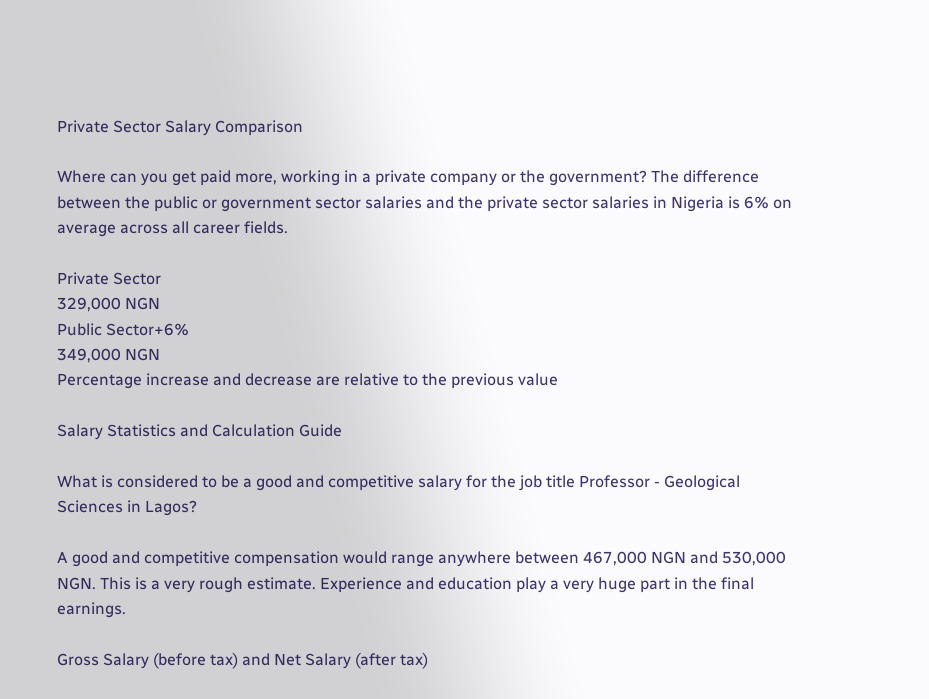Private Sector Salary Comparison

Where can you get paid more, working in a private company or the government? The difference between the public or government sector salaries and the private sector salaries in Nigeria is 6% on average across all career fields.

Private Sector
329,000 NGN
Public Sector+6%
349,000 NGN
Percentage increase and decrease are relative to the previous value

Salary Statistics and Calculation Guide

What is considered to be a good and competitive salary for the job title Professor - Geological Sciences in Lagos?

A good and competitive compensation would range anywhere between 467,000 NGN and 530,000 NGN. This is a very rough estimate. Experience and education play a very huge part in the final earnings.

Gross Salary (before tax) and Net Salary (after tax)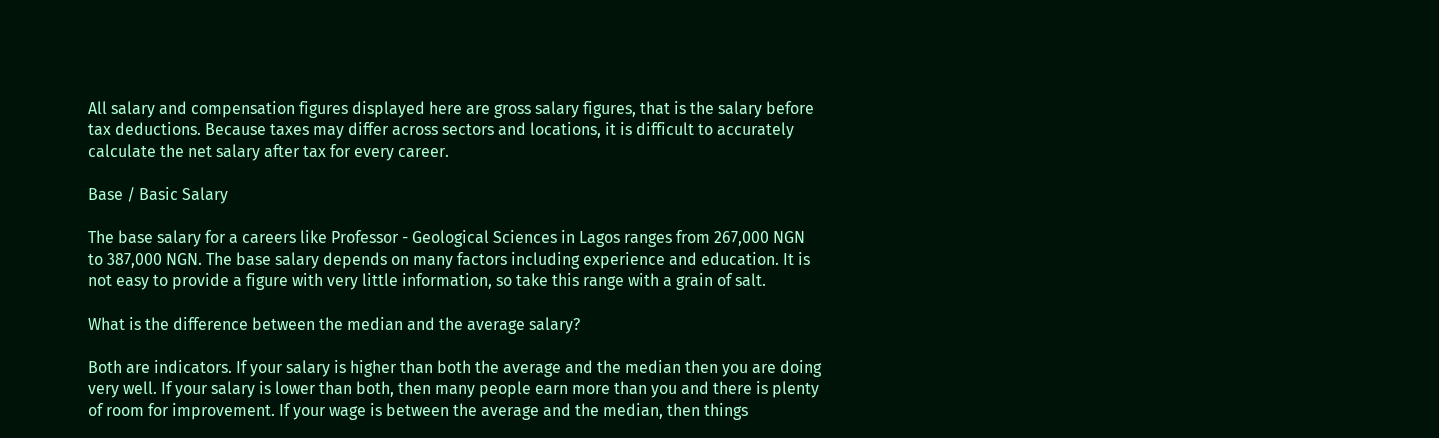All salary and compensation figures displayed here are gross salary figures, that is the salary before tax deductions. Because taxes may differ across sectors and locations, it is difficult to accurately calculate the net salary after tax for every career.

Base / Basic Salary

The base salary for a careers like Professor - Geological Sciences in Lagos ranges from 267,000 NGN to 387,000 NGN. The base salary depends on many factors including experience and education. It is not easy to provide a figure with very little information, so take this range with a grain of salt.

What is the difference between the median and the average salary?

Both are indicators. If your salary is higher than both the average and the median then you are doing very well. If your salary is lower than both, then many people earn more than you and there is plenty of room for improvement. If your wage is between the average and the median, then things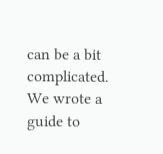can be a bit complicated. We wrote a guide to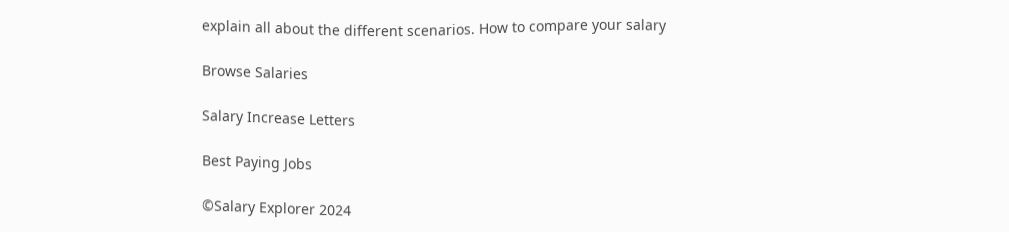explain all about the different scenarios. How to compare your salary

Browse Salaries

Salary Increase Letters

Best Paying Jobs

©Salary Explorer 2024